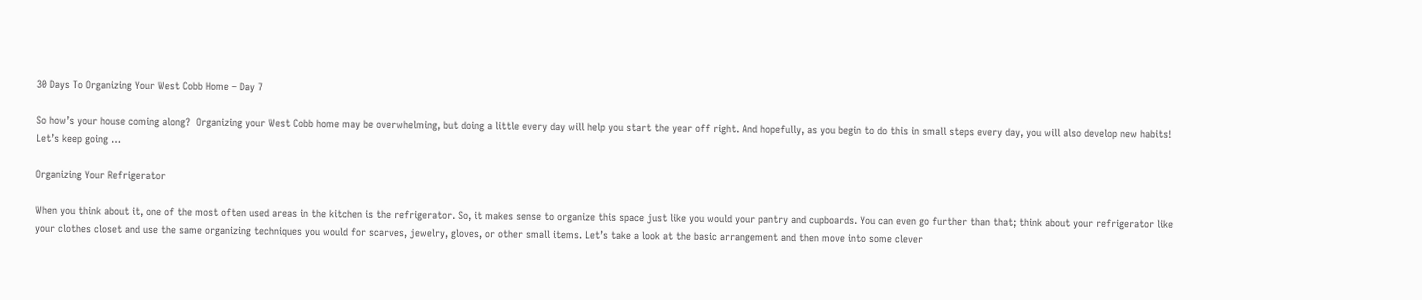30 Days To Organizing Your West Cobb Home – Day 7

So how’s your house coming along?  Organizing your West Cobb home may be overwhelming, but doing a little every day will help you start the year off right. And hopefully, as you begin to do this in small steps every day, you will also develop new habits! Let’s keep going …

Organizing Your Refrigerator

When you think about it, one of the most often used areas in the kitchen is the refrigerator. So, it makes sense to organize this space just like you would your pantry and cupboards. You can even go further than that; think about your refrigerator like your clothes closet and use the same organizing techniques you would for scarves, jewelry, gloves, or other small items. Let’s take a look at the basic arrangement and then move into some clever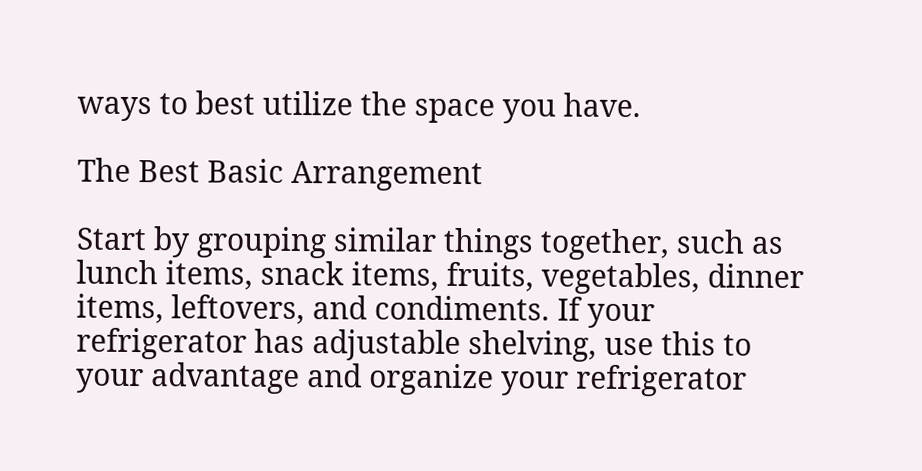ways to best utilize the space you have.

The Best Basic Arrangement

Start by grouping similar things together, such as lunch items, snack items, fruits, vegetables, dinner items, leftovers, and condiments. If your refrigerator has adjustable shelving, use this to your advantage and organize your refrigerator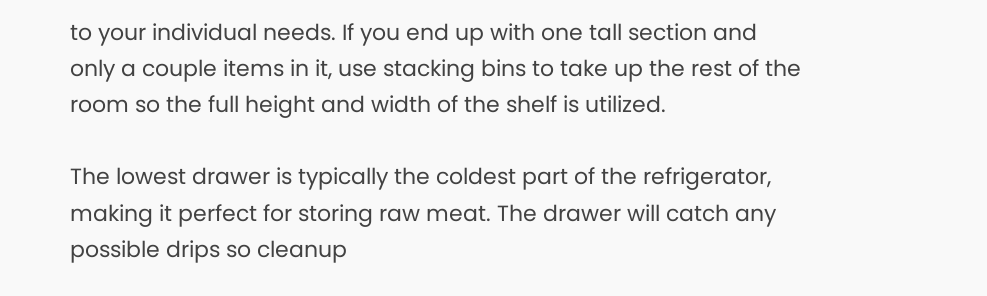to your individual needs. If you end up with one tall section and only a couple items in it, use stacking bins to take up the rest of the room so the full height and width of the shelf is utilized.

The lowest drawer is typically the coldest part of the refrigerator, making it perfect for storing raw meat. The drawer will catch any possible drips so cleanup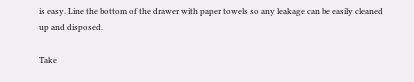is easy. Line the bottom of the drawer with paper towels so any leakage can be easily cleaned up and disposed.

Take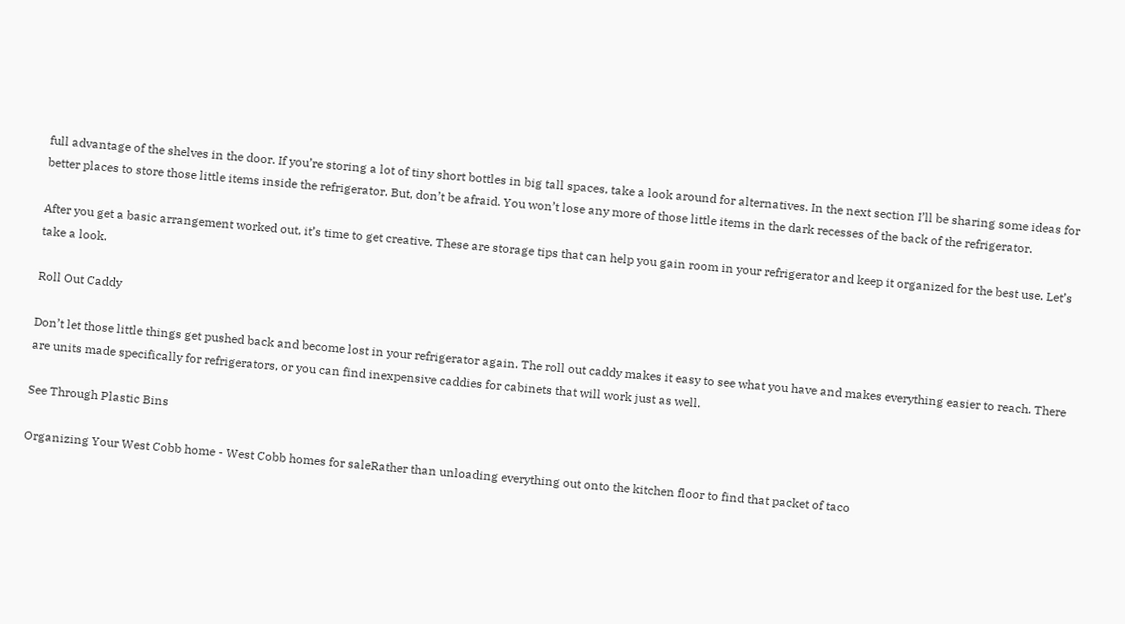full advantage of the shelves in the door. If you’re storing a lot of tiny short bottles in big tall spaces, take a look around for alternatives. In the next section I’ll be sharing some ideas for better places to store those little items inside the refrigerator. But, don’t be afraid. You won’t lose any more of those little items in the dark recesses of the back of the refrigerator.

After you get a basic arrangement worked out, it’s time to get creative. These are storage tips that can help you gain room in your refrigerator and keep it organized for the best use. Let’s take a look.

Roll Out Caddy

Don’t let those little things get pushed back and become lost in your refrigerator again. The roll out caddy makes it easy to see what you have and makes everything easier to reach. There are units made specifically for refrigerators, or you can find inexpensive caddies for cabinets that will work just as well.

See Through Plastic Bins

Organizing Your West Cobb home - West Cobb homes for saleRather than unloading everything out onto the kitchen floor to find that packet of taco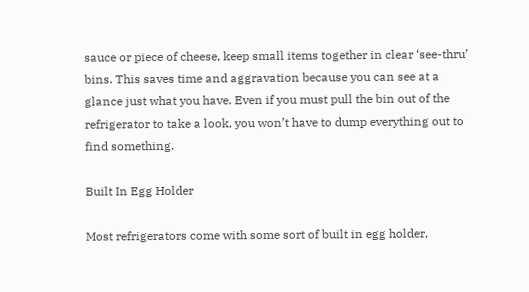sauce or piece of cheese, keep small items together in clear ‘see-thru’ bins. This saves time and aggravation because you can see at a glance just what you have. Even if you must pull the bin out of the refrigerator to take a look, you won’t have to dump everything out to find something.

Built In Egg Holder

Most refrigerators come with some sort of built in egg holder,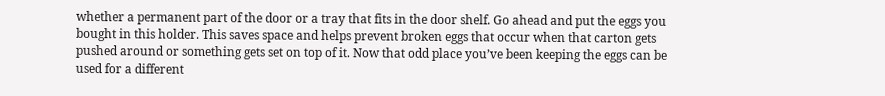whether a permanent part of the door or a tray that fits in the door shelf. Go ahead and put the eggs you bought in this holder. This saves space and helps prevent broken eggs that occur when that carton gets pushed around or something gets set on top of it. Now that odd place you’ve been keeping the eggs can be used for a different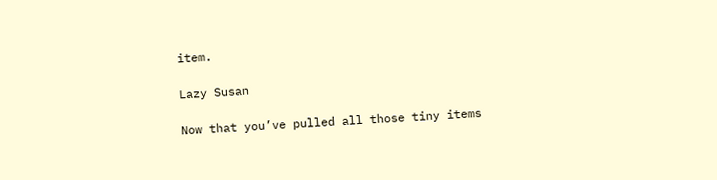item.

Lazy Susan

Now that you’ve pulled all those tiny items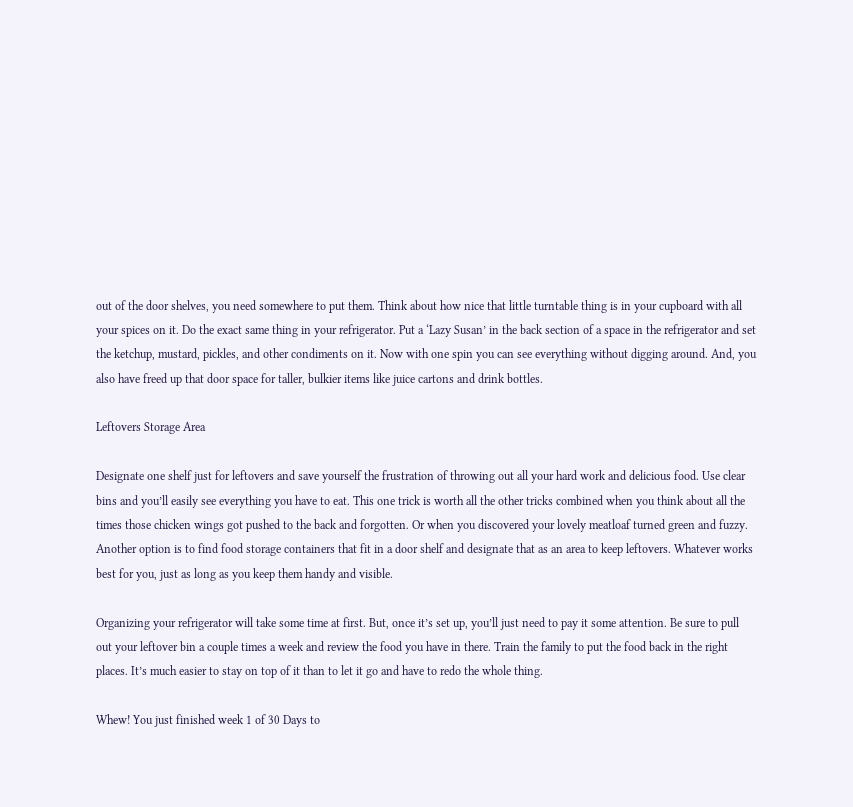out of the door shelves, you need somewhere to put them. Think about how nice that little turntable thing is in your cupboard with all your spices on it. Do the exact same thing in your refrigerator. Put a ‘Lazy Susan’ in the back section of a space in the refrigerator and set the ketchup, mustard, pickles, and other condiments on it. Now with one spin you can see everything without digging around. And, you also have freed up that door space for taller, bulkier items like juice cartons and drink bottles.

Leftovers Storage Area

Designate one shelf just for leftovers and save yourself the frustration of throwing out all your hard work and delicious food. Use clear bins and you’ll easily see everything you have to eat. This one trick is worth all the other tricks combined when you think about all the times those chicken wings got pushed to the back and forgotten. Or when you discovered your lovely meatloaf turned green and fuzzy. Another option is to find food storage containers that fit in a door shelf and designate that as an area to keep leftovers. Whatever works best for you, just as long as you keep them handy and visible.

Organizing your refrigerator will take some time at first. But, once it’s set up, you’ll just need to pay it some attention. Be sure to pull out your leftover bin a couple times a week and review the food you have in there. Train the family to put the food back in the right places. It’s much easier to stay on top of it than to let it go and have to redo the whole thing.

Whew! You just finished week 1 of 30 Days to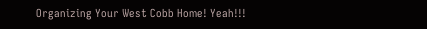Organizing Your West Cobb Home! Yeah!!!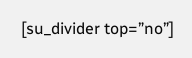[su_divider top=”no”]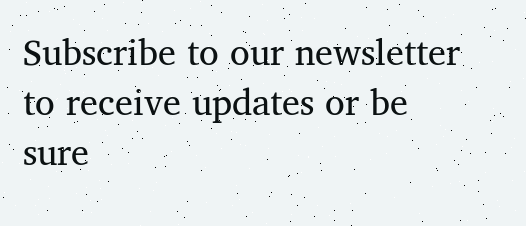Subscribe to our newsletter to receive updates or be sure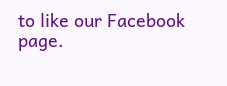to like our Facebook page.